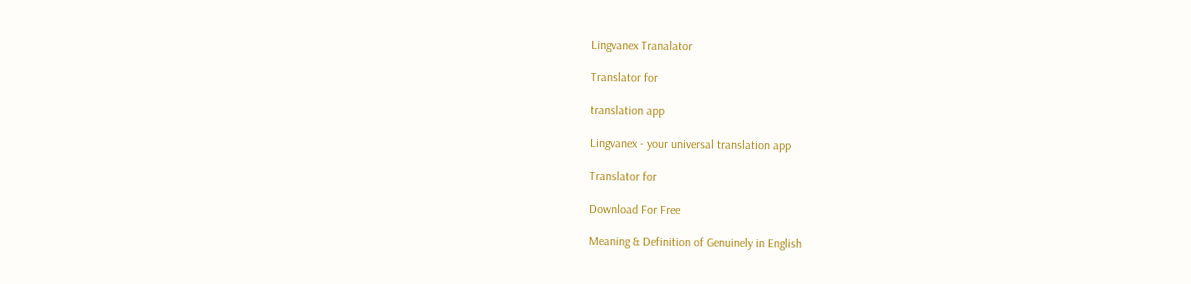Lingvanex Tranalator

Translator for

translation app

Lingvanex - your universal translation app

Translator for

Download For Free

Meaning & Definition of Genuinely in English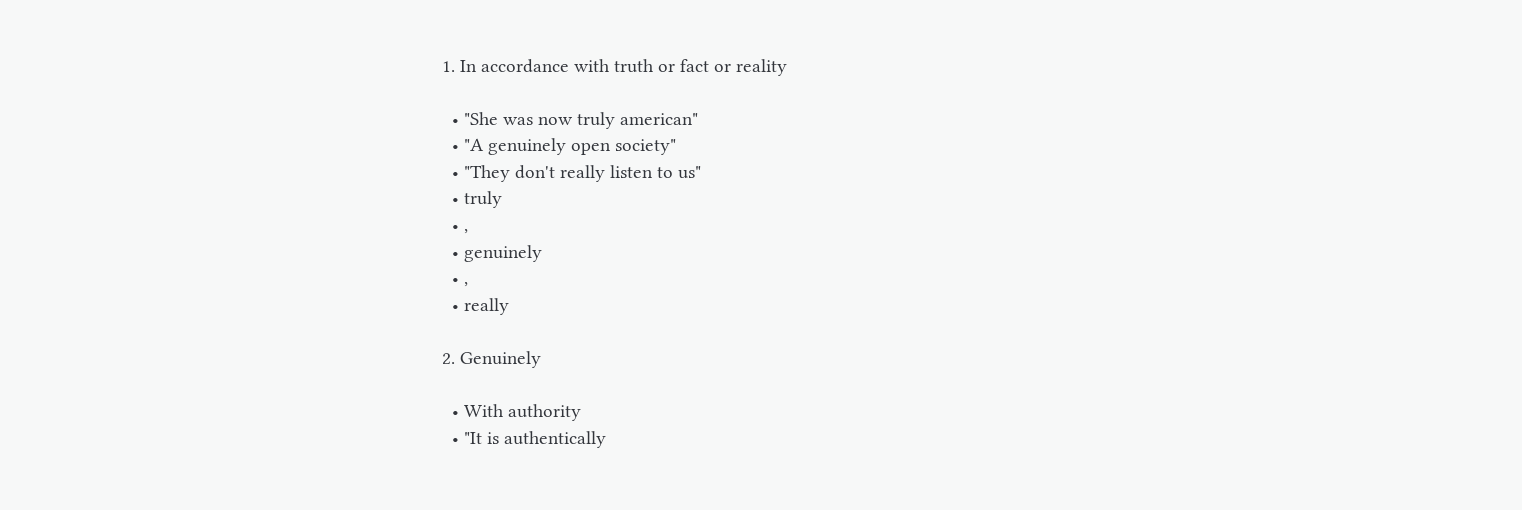1. In accordance with truth or fact or reality

  • "She was now truly american"
  • "A genuinely open society"
  • "They don't really listen to us"
  • truly
  • ,
  • genuinely
  • ,
  • really

2. Genuinely

  • With authority
  • "It is authentically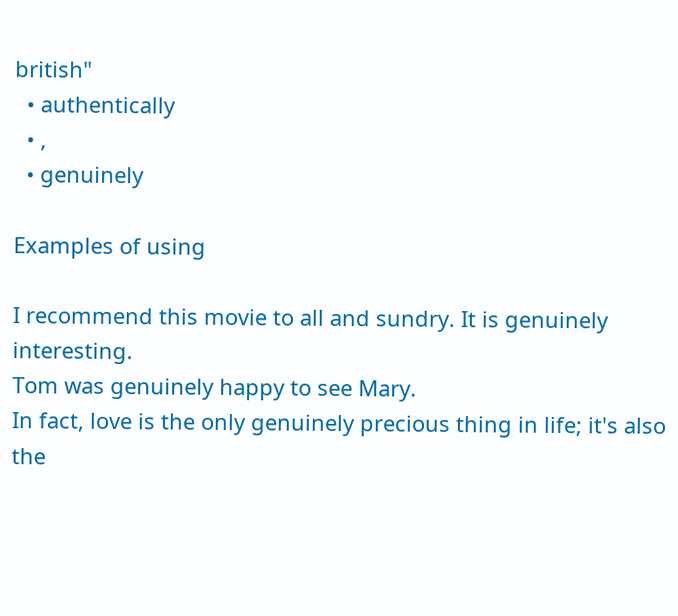british"
  • authentically
  • ,
  • genuinely

Examples of using

I recommend this movie to all and sundry. It is genuinely interesting.
Tom was genuinely happy to see Mary.
In fact, love is the only genuinely precious thing in life; it's also the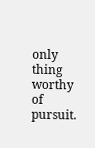only thing worthy of pursuit.